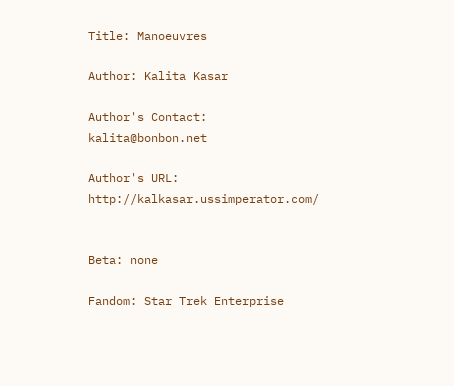Title: Manoeuvres

Author: Kalita Kasar

Author's Contact: kalita@bonbon.net

Author's URL: http://kalkasar.ussimperator.com/


Beta: none

Fandom: Star Trek Enterprise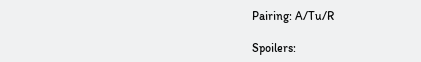Pairing: A/Tu/R

Spoilers: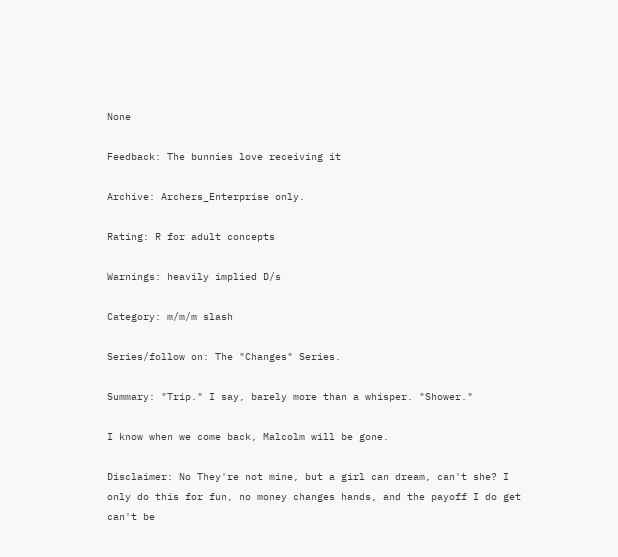None

Feedback: The bunnies love receiving it

Archive: Archers_Enterprise only.

Rating: R for adult concepts

Warnings: heavily implied D/s

Category: m/m/m slash

Series/follow on: The "Changes" Series.

Summary: "Trip." I say, barely more than a whisper. "Shower."

I know when we come back, Malcolm will be gone.

Disclaimer: No They're not mine, but a girl can dream, can't she? I only do this for fun, no money changes hands, and the payoff I do get can't be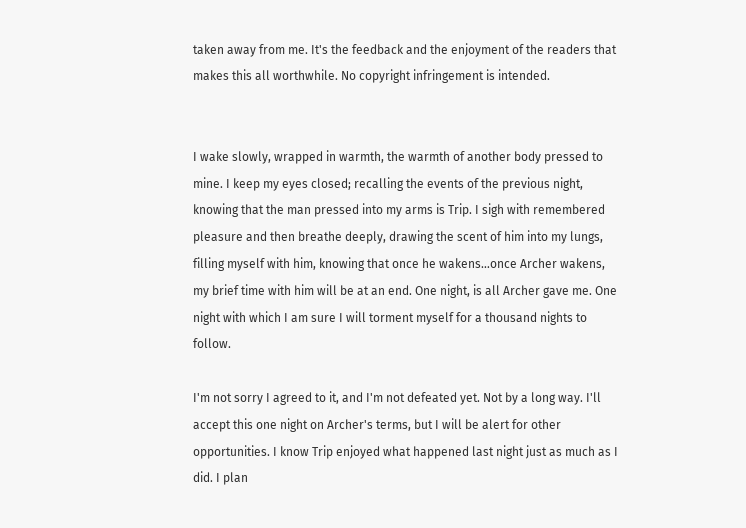taken away from me. It's the feedback and the enjoyment of the readers that makes this all worthwhile. No copyright infringement is intended.


I wake slowly, wrapped in warmth, the warmth of another body pressed to mine. I keep my eyes closed; recalling the events of the previous night, knowing that the man pressed into my arms is Trip. I sigh with remembered pleasure and then breathe deeply, drawing the scent of him into my lungs, filling myself with him, knowing that once he wakens…once Archer wakens, my brief time with him will be at an end. One night, is all Archer gave me. One night with which I am sure I will torment myself for a thousand nights to follow.

I'm not sorry I agreed to it, and I'm not defeated yet. Not by a long way. I'll accept this one night on Archer's terms, but I will be alert for other opportunities. I know Trip enjoyed what happened last night just as much as I did. I plan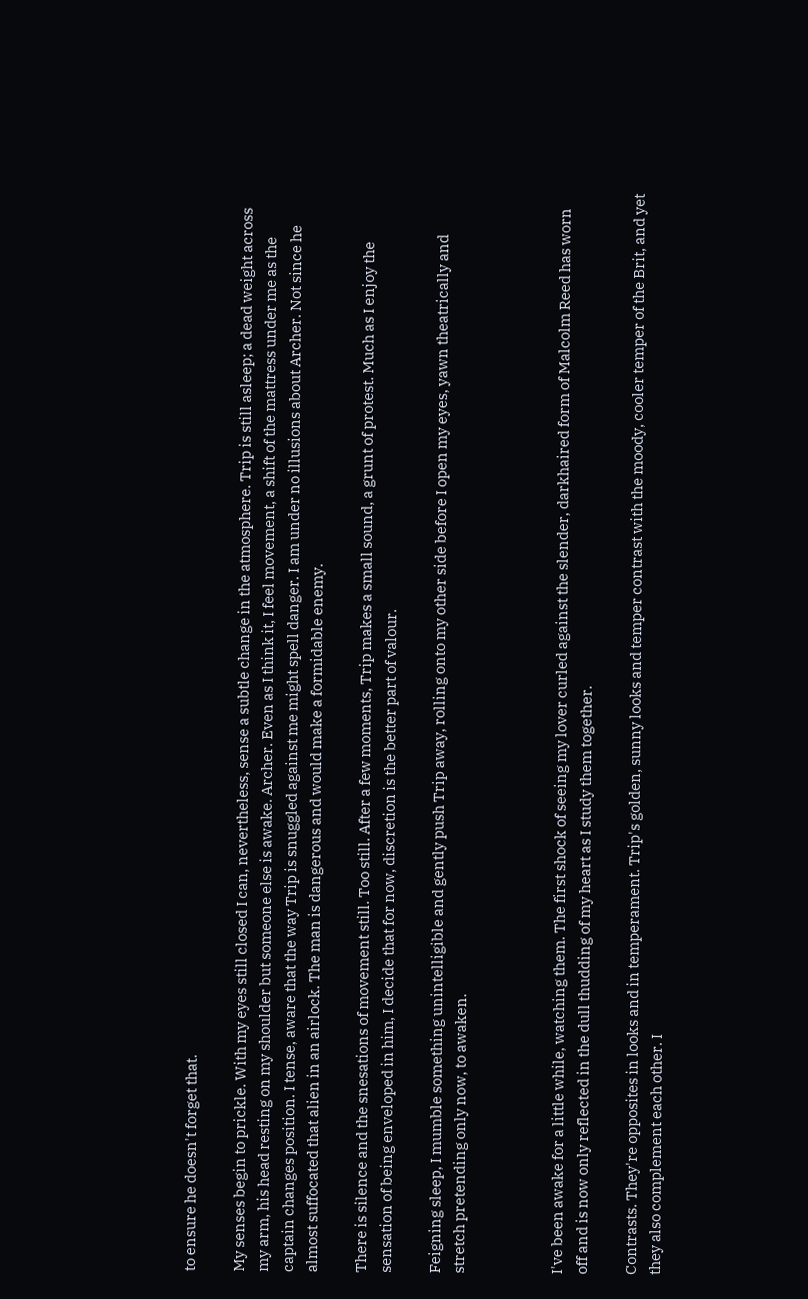to ensure he doesn't forget that.

My senses begin to prickle. With my eyes still closed I can, nevertheless, sense a subtle change in the atmosphere. Trip is still asleep; a dead weight across my arm, his head resting on my shoulder but someone else is awake. Archer. Even as I think it, I feel movement, a shift of the mattress under me as the captain changes position. I tense, aware that the way Trip is snuggled against me might spell danger. I am under no illusions about Archer. Not since he almost suffocated that alien in an airlock. The man is dangerous and would make a formidable enemy.

There is silence and the snesations of movement still. Too still. After a few moments, Trip makes a small sound, a grunt of protest. Much as I enjoy the sensation of being enveloped in him, I decide that for now, discretion is the better part of valour.

Feigning sleep, I mumble something unintelligible and gently push Trip away, rolling onto my other side before I open my eyes, yawn theatrically and stretch pretending only now, to awaken.



I've been awake for a little while, watching them. The first shock of seeing my lover curled against the slender, darkhaired form of Malcolm Reed has worn off and is now only reflected in the dull thudding of my heart as I study them together.

Contrasts. They're opposites in looks and in temperament. Trip's golden, sunny looks and temper contrast with the moody, cooler temper of the Brit, and yet they also complement each other. I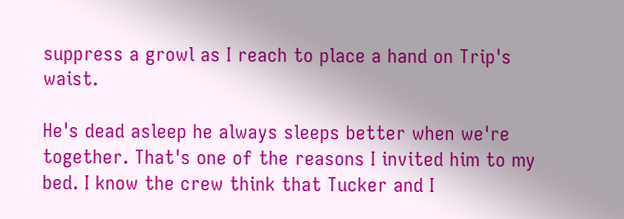suppress a growl as I reach to place a hand on Trip's waist.

He's dead asleep he always sleeps better when we're together. That's one of the reasons I invited him to my bed. I know the crew think that Tucker and I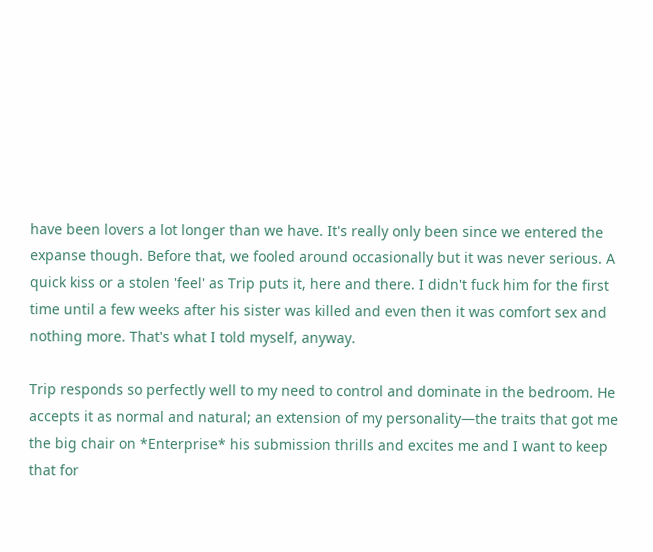have been lovers a lot longer than we have. It's really only been since we entered the expanse though. Before that, we fooled around occasionally but it was never serious. A quick kiss or a stolen 'feel' as Trip puts it, here and there. I didn't fuck him for the first time until a few weeks after his sister was killed and even then it was comfort sex and nothing more. That's what I told myself, anyway.

Trip responds so perfectly well to my need to control and dominate in the bedroom. He accepts it as normal and natural; an extension of my personality—the traits that got me the big chair on *Enterprise* his submission thrills and excites me and I want to keep that for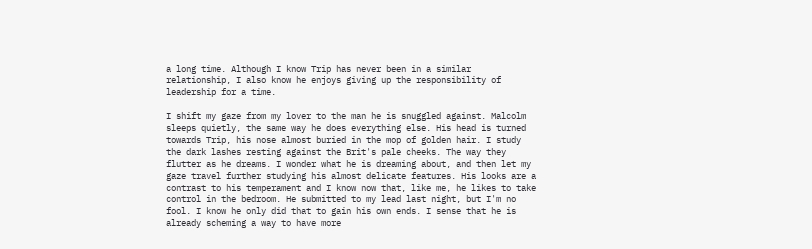a long time. Although I know Trip has never been in a similar relationship, I also know he enjoys giving up the responsibility of leadership for a time.

I shift my gaze from my lover to the man he is snuggled against. Malcolm sleeps quietly, the same way he does everything else. His head is turned towards Trip, his nose almost buried in the mop of golden hair. I study the dark lashes resting against the Brit's pale cheeks. The way they flutter as he dreams. I wonder what he is dreaming about, and then let my gaze travel further studying his almost delicate features. His looks are a contrast to his temperament and I know now that, like me, he likes to take control in the bedroom. He submitted to my lead last night, but I'm no fool. I know he only did that to gain his own ends. I sense that he is already scheming a way to have more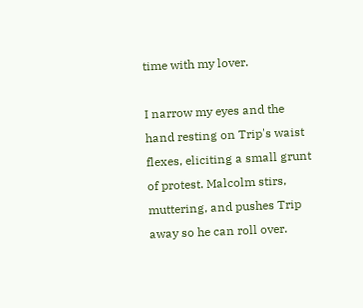time with my lover.

I narrow my eyes and the hand resting on Trip's waist flexes, eliciting a small grunt of protest. Malcolm stirs, muttering, and pushes Trip away so he can roll over.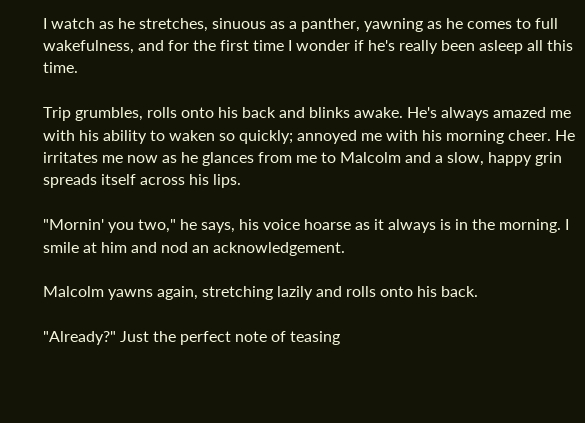I watch as he stretches, sinuous as a panther, yawning as he comes to full wakefulness, and for the first time I wonder if he's really been asleep all this time.

Trip grumbles, rolls onto his back and blinks awake. He's always amazed me with his ability to waken so quickly; annoyed me with his morning cheer. He irritates me now as he glances from me to Malcolm and a slow, happy grin spreads itself across his lips.

"Mornin' you two," he says, his voice hoarse as it always is in the morning. I smile at him and nod an acknowledgement.

Malcolm yawns again, stretching lazily and rolls onto his back.

"Already?" Just the perfect note of teasing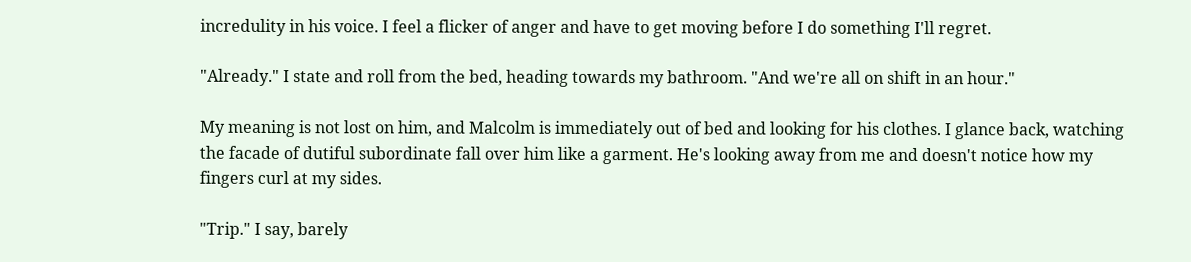incredulity in his voice. I feel a flicker of anger and have to get moving before I do something I'll regret.

"Already." I state and roll from the bed, heading towards my bathroom. "And we're all on shift in an hour."

My meaning is not lost on him, and Malcolm is immediately out of bed and looking for his clothes. I glance back, watching the facade of dutiful subordinate fall over him like a garment. He's looking away from me and doesn't notice how my fingers curl at my sides.

"Trip." I say, barely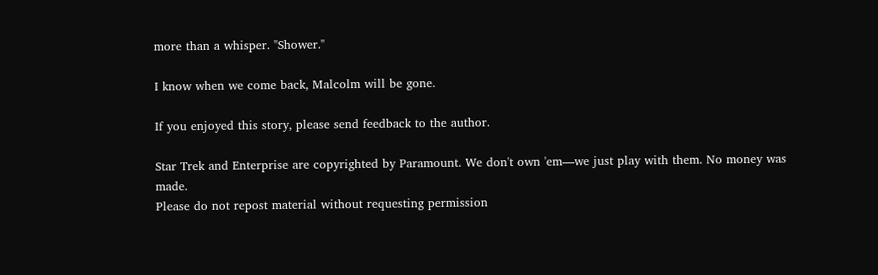more than a whisper. "Shower."

I know when we come back, Malcolm will be gone.

If you enjoyed this story, please send feedback to the author.

Star Trek and Enterprise are copyrighted by Paramount. We don't own 'em—we just play with them. No money was made.
Please do not repost material without requesting permission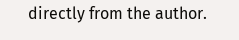directly from the author.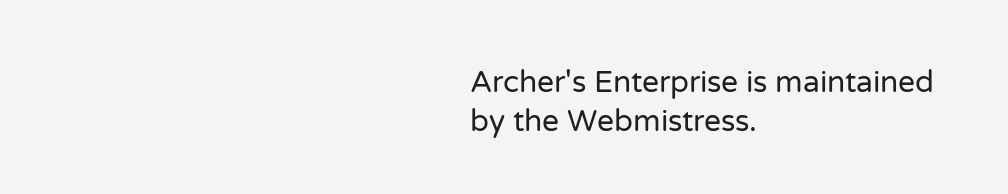Archer's Enterprise is maintained by the Webmistress.